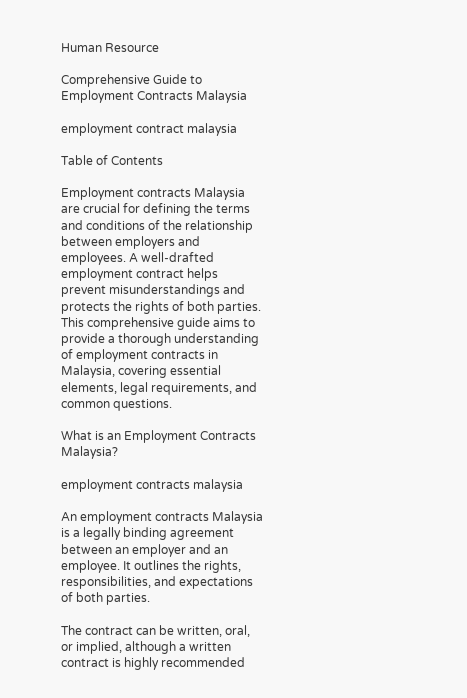Human Resource

Comprehensive Guide to Employment Contracts Malaysia

employment contract malaysia

Table of Contents

Employment contracts Malaysia are crucial for defining the terms and conditions of the relationship between employers and employees. A well-drafted employment contract helps prevent misunderstandings and protects the rights of both parties.
This comprehensive guide aims to provide a thorough understanding of employment contracts in Malaysia, covering essential elements, legal requirements, and common questions.

What is an Employment Contracts Malaysia?

employment contracts malaysia

An employment contracts Malaysia is a legally binding agreement between an employer and an employee. It outlines the rights, responsibilities, and expectations of both parties.

The contract can be written, oral, or implied, although a written contract is highly recommended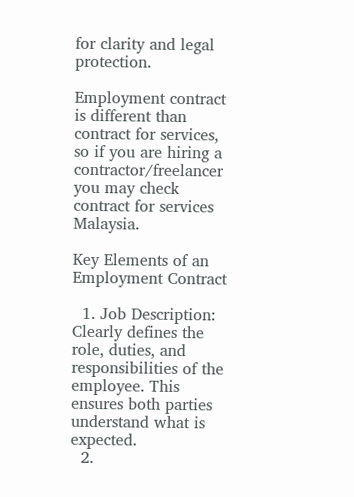for clarity and legal protection.

Employment contract is different than contract for services, so if you are hiring a contractor/freelancer you may check contract for services Malaysia.

Key Elements of an Employment Contract

  1. Job Description: Clearly defines the role, duties, and responsibilities of the employee. This ensures both parties understand what is expected.
  2.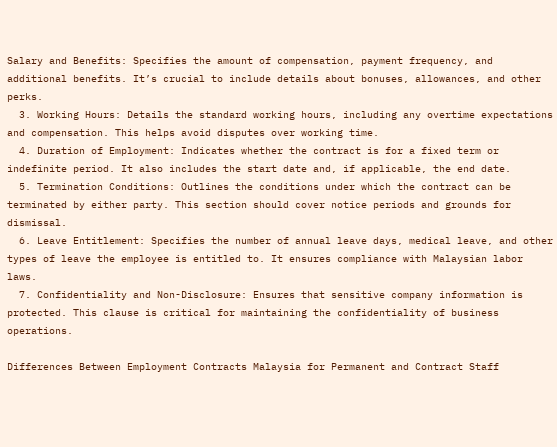Salary and Benefits: Specifies the amount of compensation, payment frequency, and additional benefits. It’s crucial to include details about bonuses, allowances, and other perks.
  3. Working Hours: Details the standard working hours, including any overtime expectations and compensation. This helps avoid disputes over working time.
  4. Duration of Employment: Indicates whether the contract is for a fixed term or indefinite period. It also includes the start date and, if applicable, the end date.
  5. Termination Conditions: Outlines the conditions under which the contract can be terminated by either party. This section should cover notice periods and grounds for dismissal.
  6. Leave Entitlement: Specifies the number of annual leave days, medical leave, and other types of leave the employee is entitled to. It ensures compliance with Malaysian labor laws.
  7. Confidentiality and Non-Disclosure: Ensures that sensitive company information is protected. This clause is critical for maintaining the confidentiality of business operations.

Differences Between Employment Contracts Malaysia for Permanent and Contract Staff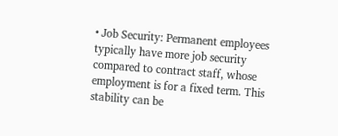• Job Security: Permanent employees typically have more job security compared to contract staff, whose employment is for a fixed term. This stability can be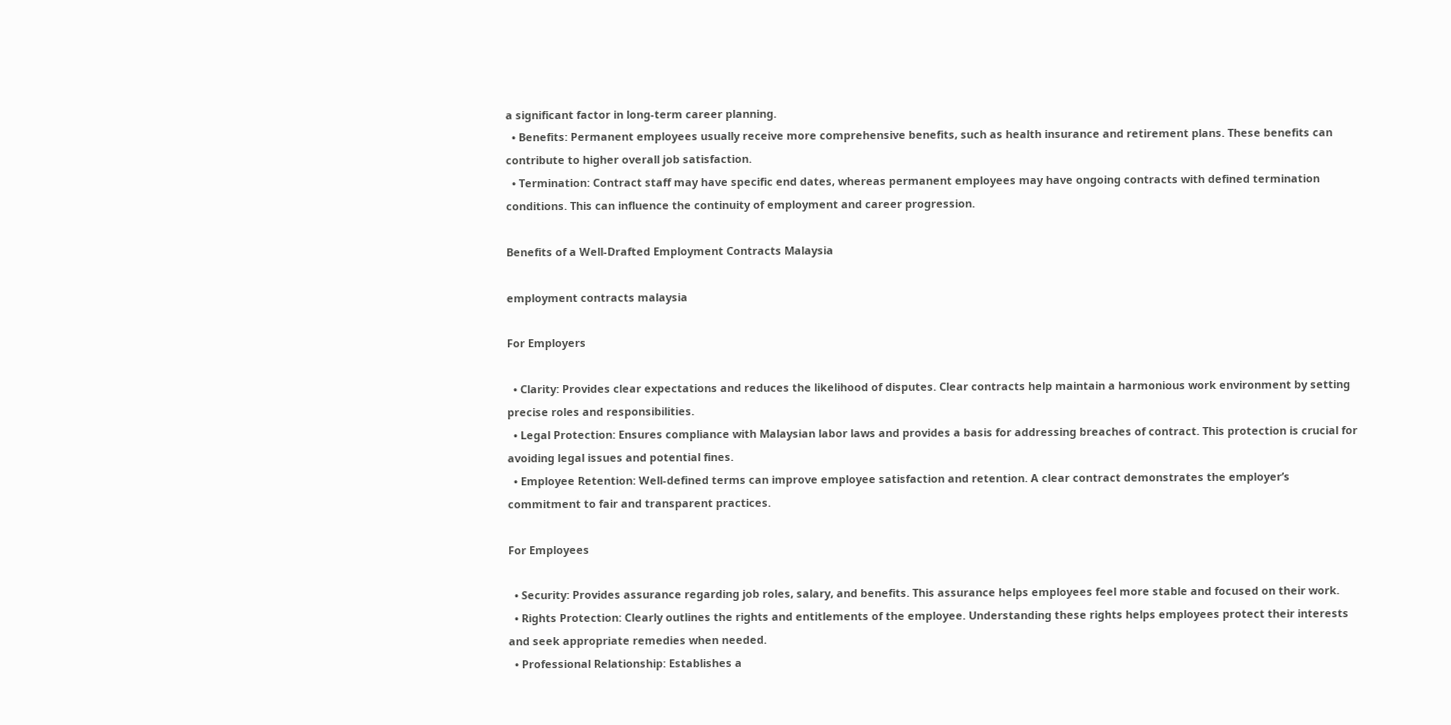a significant factor in long-term career planning.
  • Benefits: Permanent employees usually receive more comprehensive benefits, such as health insurance and retirement plans. These benefits can contribute to higher overall job satisfaction.
  • Termination: Contract staff may have specific end dates, whereas permanent employees may have ongoing contracts with defined termination conditions. This can influence the continuity of employment and career progression.

Benefits of a Well-Drafted Employment Contracts Malaysia

employment contracts malaysia

For Employers

  • Clarity: Provides clear expectations and reduces the likelihood of disputes. Clear contracts help maintain a harmonious work environment by setting precise roles and responsibilities.
  • Legal Protection: Ensures compliance with Malaysian labor laws and provides a basis for addressing breaches of contract. This protection is crucial for avoiding legal issues and potential fines.
  • Employee Retention: Well-defined terms can improve employee satisfaction and retention. A clear contract demonstrates the employer’s commitment to fair and transparent practices.

For Employees

  • Security: Provides assurance regarding job roles, salary, and benefits. This assurance helps employees feel more stable and focused on their work.
  • Rights Protection: Clearly outlines the rights and entitlements of the employee. Understanding these rights helps employees protect their interests and seek appropriate remedies when needed.
  • Professional Relationship: Establishes a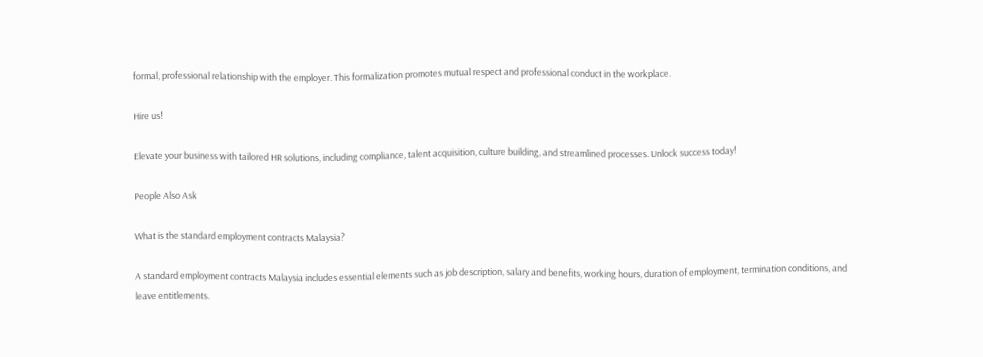formal, professional relationship with the employer. This formalization promotes mutual respect and professional conduct in the workplace.

Hire us!

Elevate your business with tailored HR solutions, including compliance, talent acquisition, culture building, and streamlined processes. Unlock success today!

People Also Ask

What is the standard employment contracts Malaysia?

A standard employment contracts Malaysia includes essential elements such as job description, salary and benefits, working hours, duration of employment, termination conditions, and leave entitlements.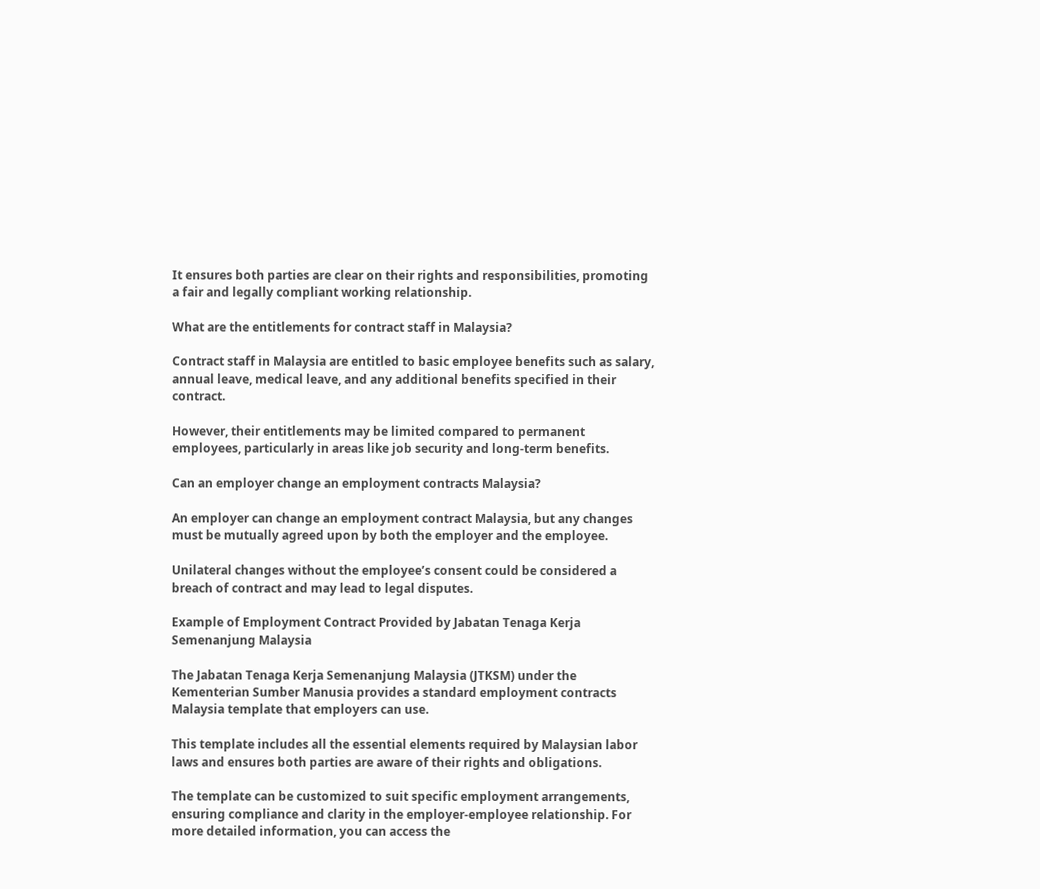It ensures both parties are clear on their rights and responsibilities, promoting a fair and legally compliant working relationship.

What are the entitlements for contract staff in Malaysia?

Contract staff in Malaysia are entitled to basic employee benefits such as salary, annual leave, medical leave, and any additional benefits specified in their contract.

However, their entitlements may be limited compared to permanent employees, particularly in areas like job security and long-term benefits.

Can an employer change an employment contracts Malaysia?

An employer can change an employment contract Malaysia, but any changes must be mutually agreed upon by both the employer and the employee.

Unilateral changes without the employee’s consent could be considered a breach of contract and may lead to legal disputes.

Example of Employment Contract Provided by Jabatan Tenaga Kerja Semenanjung Malaysia

The Jabatan Tenaga Kerja Semenanjung Malaysia (JTKSM) under the Kementerian Sumber Manusia provides a standard employment contracts Malaysia template that employers can use.

This template includes all the essential elements required by Malaysian labor laws and ensures both parties are aware of their rights and obligations.

The template can be customized to suit specific employment arrangements, ensuring compliance and clarity in the employer-employee relationship. For more detailed information, you can access the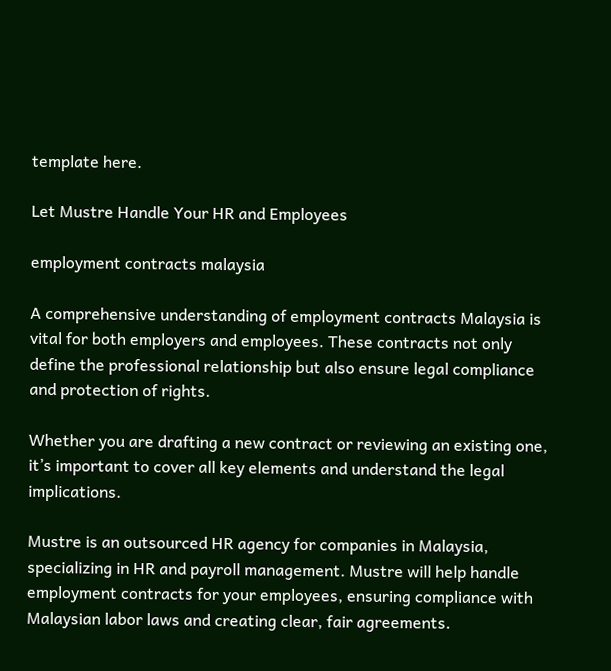template here.

Let Mustre Handle Your HR and Employees

employment contracts malaysia

A comprehensive understanding of employment contracts Malaysia is vital for both employers and employees. These contracts not only define the professional relationship but also ensure legal compliance and protection of rights.

Whether you are drafting a new contract or reviewing an existing one, it’s important to cover all key elements and understand the legal implications.

Mustre is an outsourced HR agency for companies in Malaysia, specializing in HR and payroll management. Mustre will help handle employment contracts for your employees, ensuring compliance with Malaysian labor laws and creating clear, fair agreements.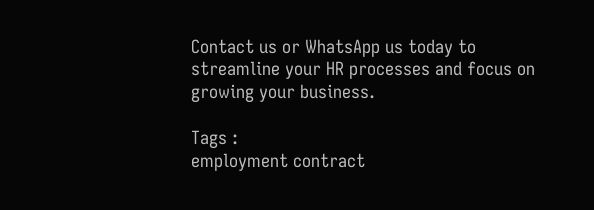Contact us or WhatsApp us today to streamline your HR processes and focus on growing your business.

Tags :
employment contract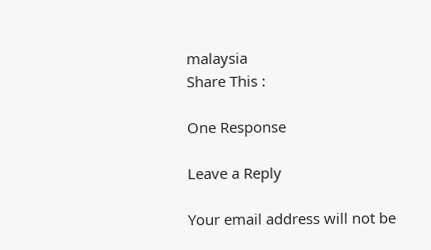malaysia
Share This :

One Response

Leave a Reply

Your email address will not be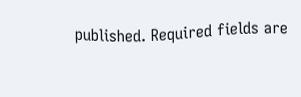published. Required fields are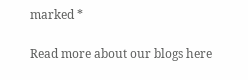marked *

Read more about our blogs here